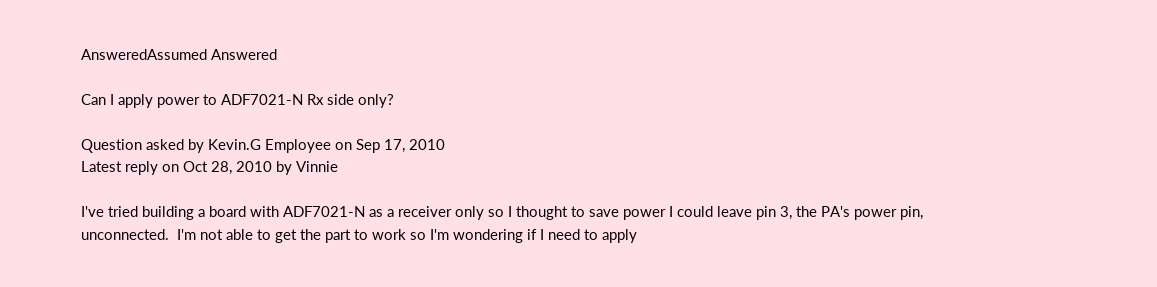AnsweredAssumed Answered

Can I apply power to ADF7021-N Rx side only?

Question asked by Kevin.G Employee on Sep 17, 2010
Latest reply on Oct 28, 2010 by Vinnie

I've tried building a board with ADF7021-N as a receiver only so I thought to save power I could leave pin 3, the PA's power pin, unconnected.  I'm not able to get the part to work so I'm wondering if I need to apply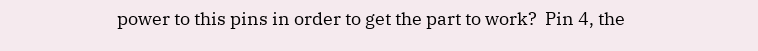power to this pins in order to get the part to work?  Pin 4, the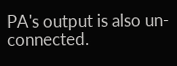PA's output is also un-connected.